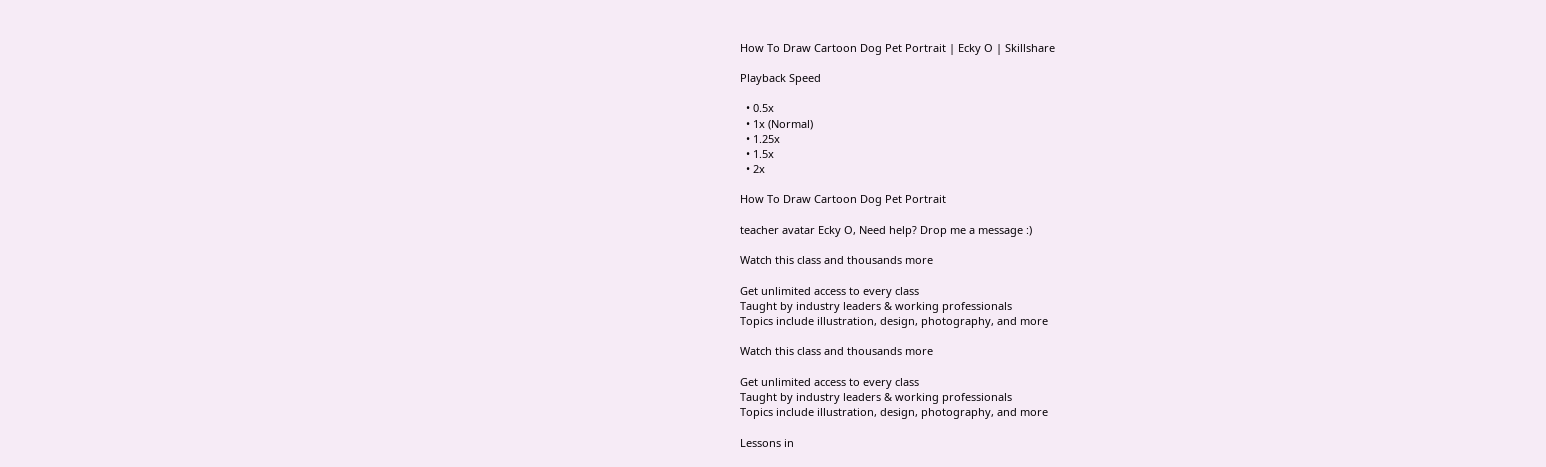How To Draw Cartoon Dog Pet Portrait | Ecky O | Skillshare

Playback Speed

  • 0.5x
  • 1x (Normal)
  • 1.25x
  • 1.5x
  • 2x

How To Draw Cartoon Dog Pet Portrait

teacher avatar Ecky O, Need help? Drop me a message :)

Watch this class and thousands more

Get unlimited access to every class
Taught by industry leaders & working professionals
Topics include illustration, design, photography, and more

Watch this class and thousands more

Get unlimited access to every class
Taught by industry leaders & working professionals
Topics include illustration, design, photography, and more

Lessons in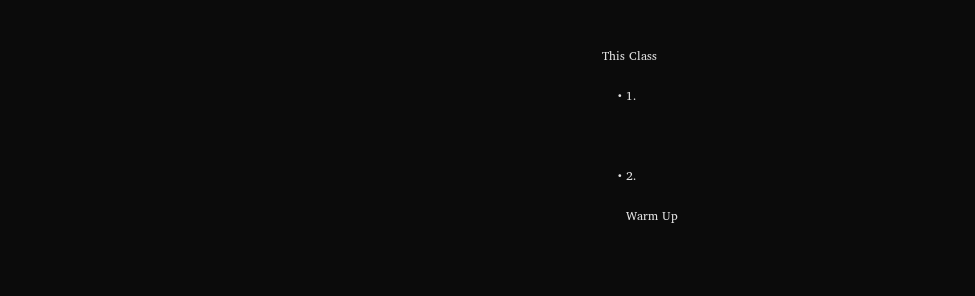This Class

    • 1.



    • 2.

      Warm Up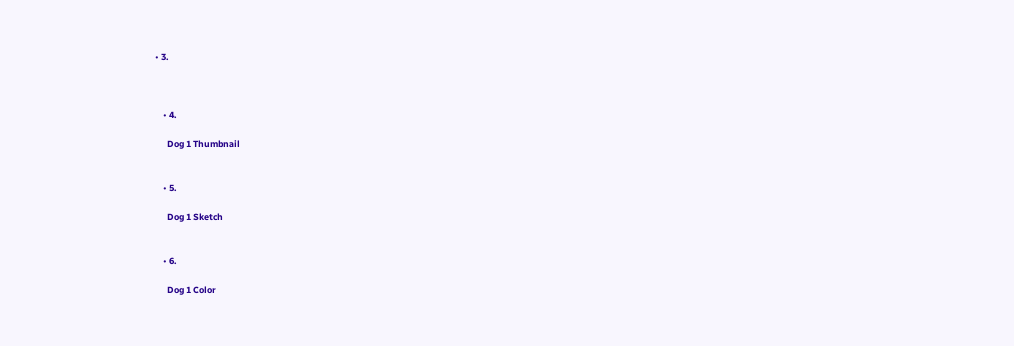• 3.



    • 4.

      Dog 1 Thumbnail


    • 5.

      Dog 1 Sketch


    • 6.

      Dog 1 Color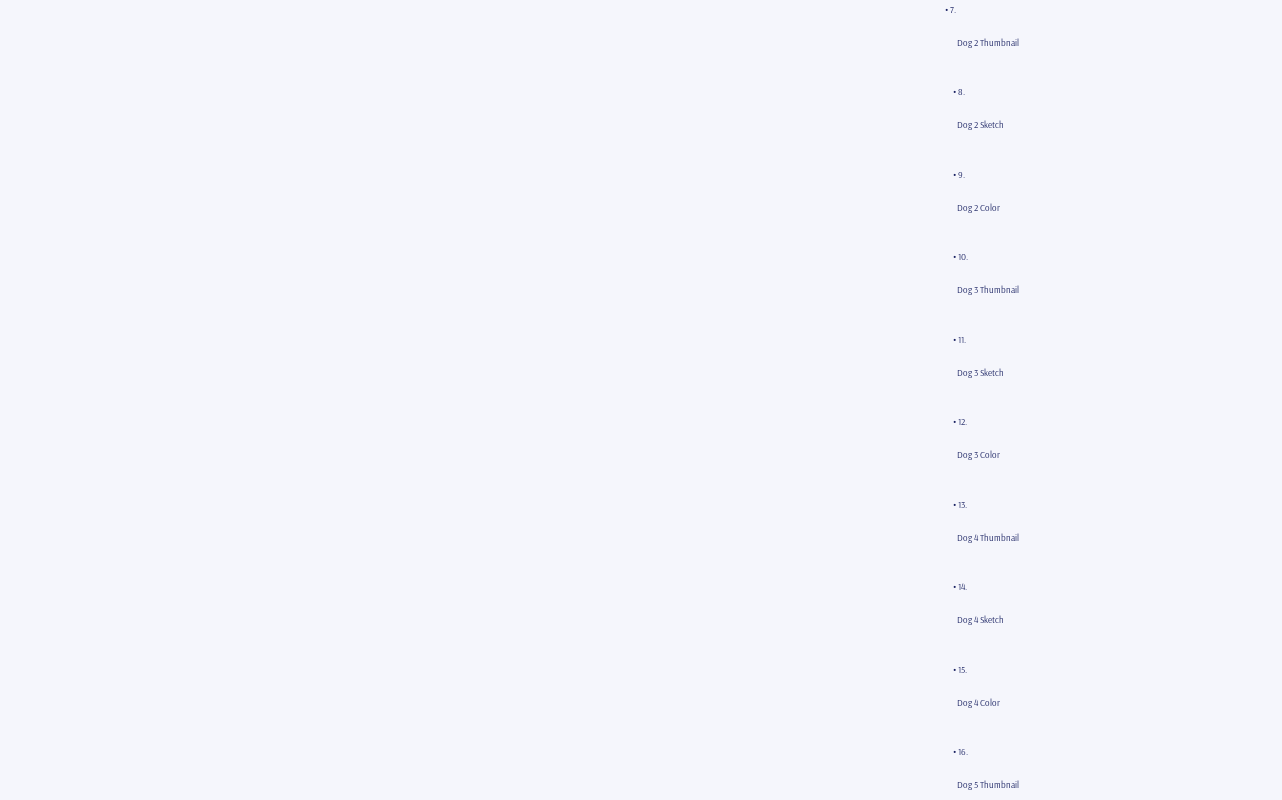• 7.

      Dog 2 Thumbnail


    • 8.

      Dog 2 Sketch


    • 9.

      Dog 2 Color


    • 10.

      Dog 3 Thumbnail


    • 11.

      Dog 3 Sketch


    • 12.

      Dog 3 Color


    • 13.

      Dog 4 Thumbnail


    • 14.

      Dog 4 Sketch


    • 15.

      Dog 4 Color


    • 16.

      Dog 5 Thumbnail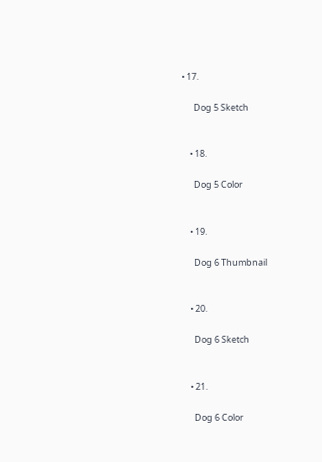• 17.

      Dog 5 Sketch


    • 18.

      Dog 5 Color


    • 19.

      Dog 6 Thumbnail


    • 20.

      Dog 6 Sketch


    • 21.

      Dog 6 Color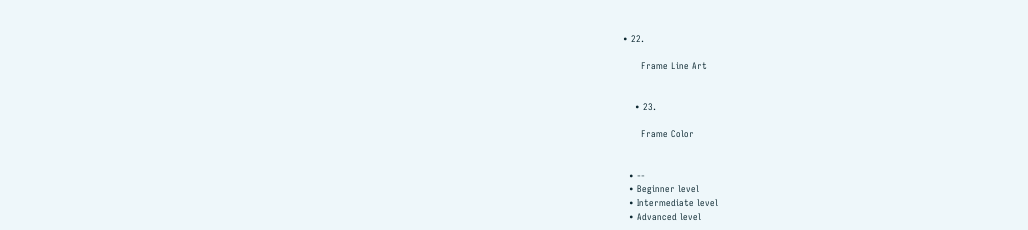• 22.

      Frame Line Art


    • 23.

      Frame Color


  • --
  • Beginner level
  • Intermediate level
  • Advanced level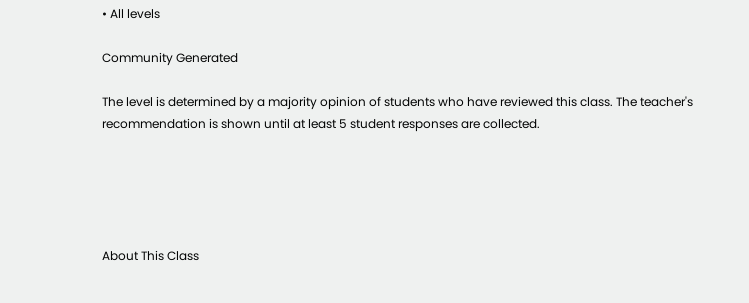• All levels

Community Generated

The level is determined by a majority opinion of students who have reviewed this class. The teacher's recommendation is shown until at least 5 student responses are collected.





About This Class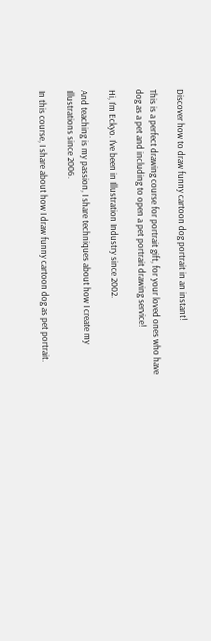Discover how to draw funny cartoon dog portrait in an instant!

This is a perfect drawing course for portrait gift, for your loved ones who have dog as a pet and including to open a pet portrait drawing service!

Hi, I’m Eckyo. I've been in Illustration Industry since 2002.

And teaching is my passion, I share techniques about how I create my Illustrations since 2006.

In this course, I share about how I draw funny cartoon dog as pet portrait.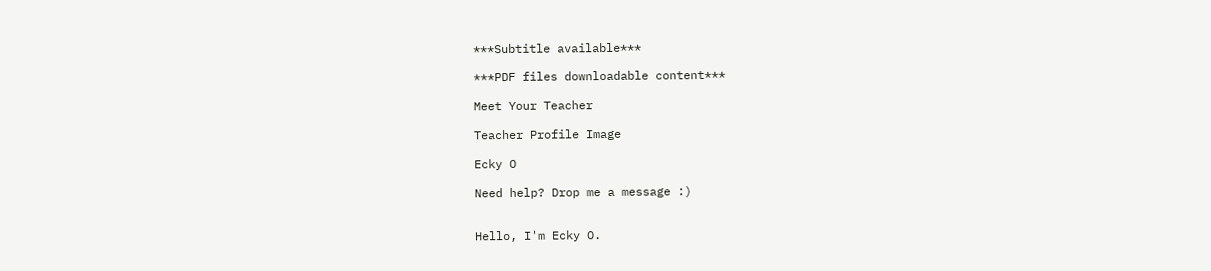***Subtitle available***

***PDF files downloadable content***

Meet Your Teacher

Teacher Profile Image

Ecky O

Need help? Drop me a message :)


Hello, I'm Ecky O.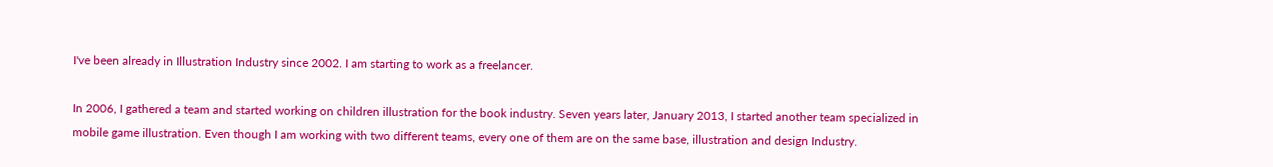I've been already in Illustration Industry since 2002. I am starting to work as a freelancer.

In 2006, I gathered a team and started working on children illustration for the book industry. Seven years later, January 2013, I started another team specialized in mobile game illustration. Even though I am working with two different teams, every one of them are on the same base, illustration and design Industry.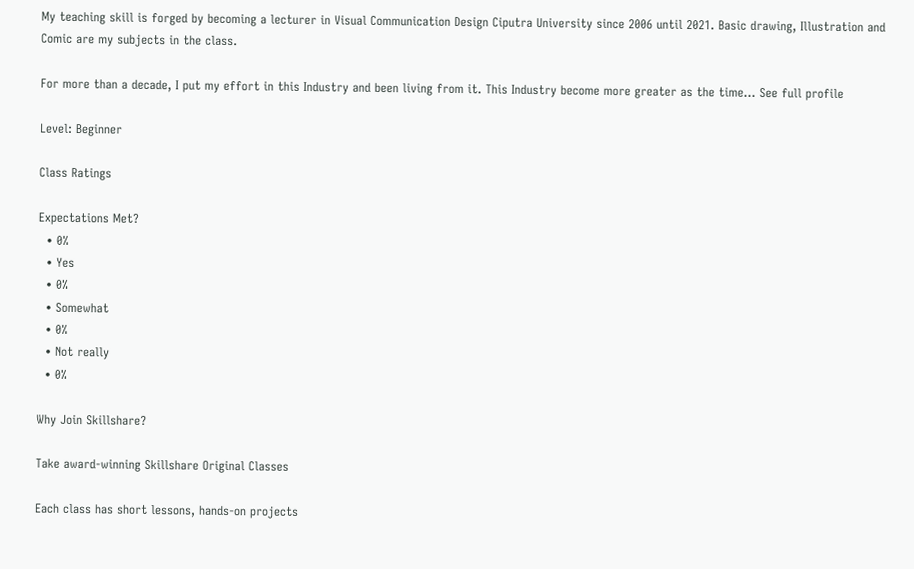My teaching skill is forged by becoming a lecturer in Visual Communication Design Ciputra University since 2006 until 2021. Basic drawing, Illustration and Comic are my subjects in the class.

For more than a decade, I put my effort in this Industry and been living from it. This Industry become more greater as the time... See full profile

Level: Beginner

Class Ratings

Expectations Met?
  • 0%
  • Yes
  • 0%
  • Somewhat
  • 0%
  • Not really
  • 0%

Why Join Skillshare?

Take award-winning Skillshare Original Classes

Each class has short lessons, hands-on projects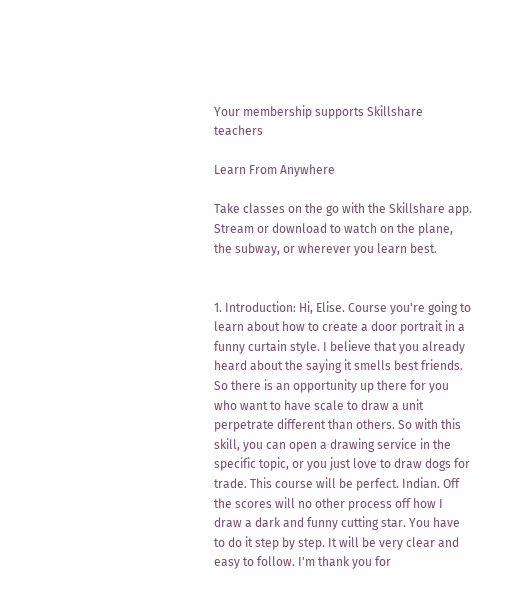Your membership supports Skillshare teachers

Learn From Anywhere

Take classes on the go with the Skillshare app. Stream or download to watch on the plane, the subway, or wherever you learn best.


1. Introduction: Hi, Elise. Course you're going to learn about how to create a door portrait in a funny curtain style. I believe that you already heard about the saying it smells best friends. So there is an opportunity up there for you who want to have scale to draw a unit perpetrate different than others. So with this skill, you can open a drawing service in the specific topic, or you just love to draw dogs for trade. This course will be perfect. Indian. Off the scores will no other process off how I draw a dark and funny cutting star. You have to do it step by step. It will be very clear and easy to follow. I'm thank you for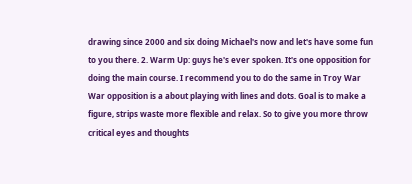drawing since 2000 and six doing Michael's now and let's have some fun to you there. 2. Warm Up: guys he's ever spoken. It's one opposition for doing the main course. I recommend you to do the same in Troy War War opposition is a about playing with lines and dots. Goal is to make a figure, strips waste more flexible and relax. So to give you more throw critical eyes and thoughts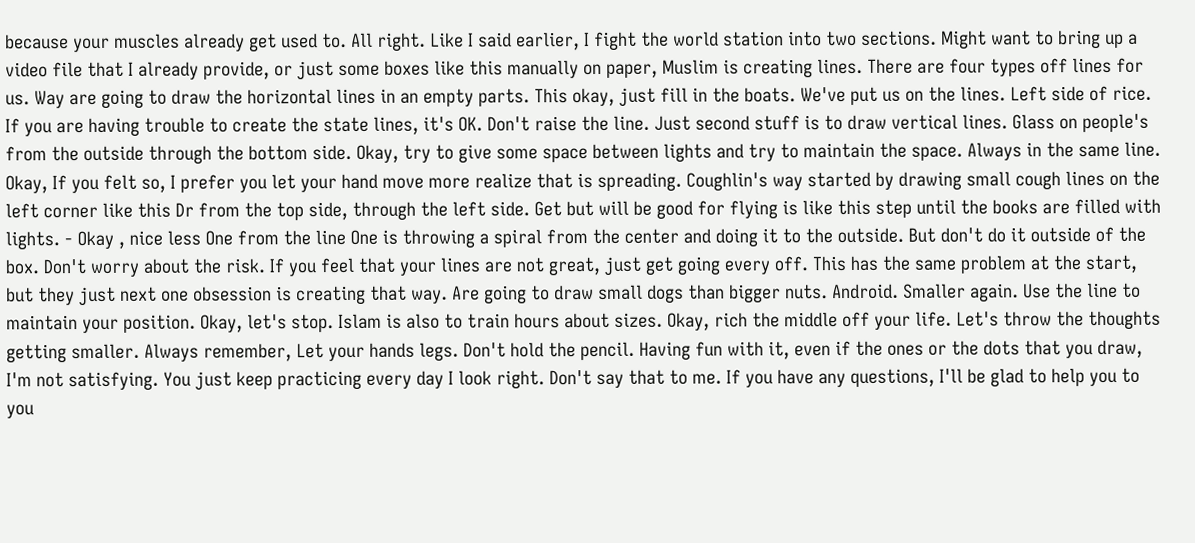because your muscles already get used to. All right. Like I said earlier, I fight the world station into two sections. Might want to bring up a video file that I already provide, or just some boxes like this manually on paper, Muslim is creating lines. There are four types off lines for us. Way are going to draw the horizontal lines in an empty parts. This okay, just fill in the boats. We've put us on the lines. Left side of rice. If you are having trouble to create the state lines, it's OK. Don't raise the line. Just second stuff is to draw vertical lines. Glass on people's from the outside through the bottom side. Okay, try to give some space between lights and try to maintain the space. Always in the same line. Okay, If you felt so, I prefer you let your hand move more realize that is spreading. Coughlin's way started by drawing small cough lines on the left corner like this Dr from the top side, through the left side. Get but will be good for flying is like this step until the books are filled with lights. - Okay , nice less One from the line One is throwing a spiral from the center and doing it to the outside. But don't do it outside of the box. Don't worry about the risk. If you feel that your lines are not great, just get going every off. This has the same problem at the start, but they just next one obsession is creating that way. Are going to draw small dogs than bigger nuts. Android. Smaller again. Use the line to maintain your position. Okay, let's stop. Islam is also to train hours about sizes. Okay, rich the middle off your life. Let's throw the thoughts getting smaller. Always remember, Let your hands legs. Don't hold the pencil. Having fun with it, even if the ones or the dots that you draw, I'm not satisfying. You just keep practicing every day I look right. Don't say that to me. If you have any questions, I'll be glad to help you to you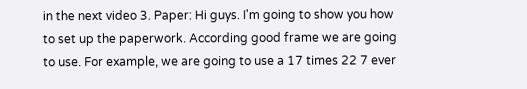in the next video 3. Paper: Hi guys. I'm going to show you how to set up the paperwork. According good frame we are going to use. For example, we are going to use a 17 times 22 7 ever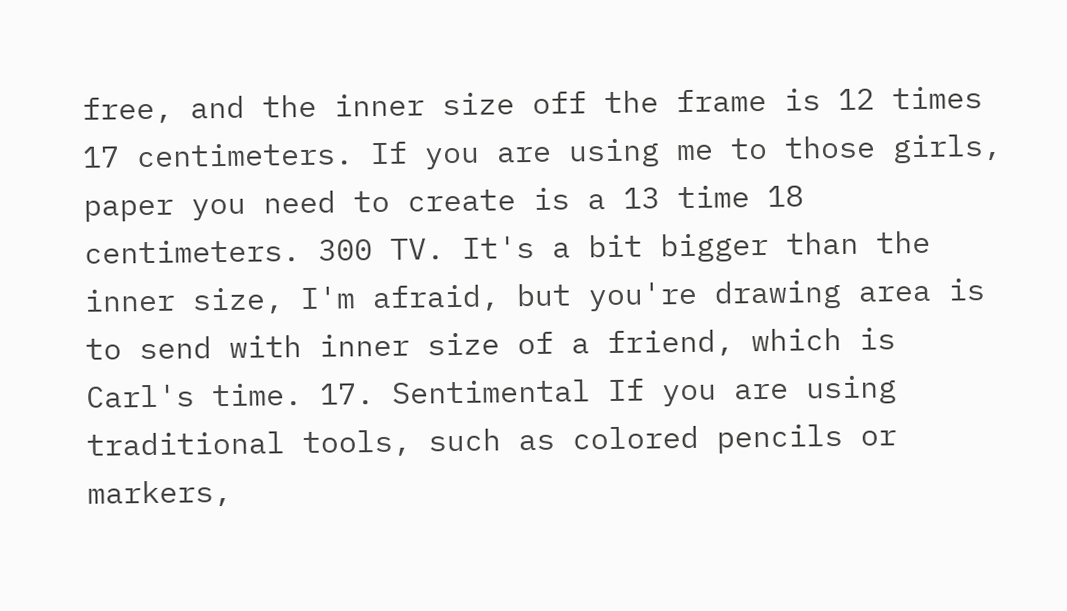free, and the inner size off the frame is 12 times 17 centimeters. If you are using me to those girls, paper you need to create is a 13 time 18 centimeters. 300 TV. It's a bit bigger than the inner size, I'm afraid, but you're drawing area is to send with inner size of a friend, which is Carl's time. 17. Sentimental If you are using traditional tools, such as colored pencils or markers,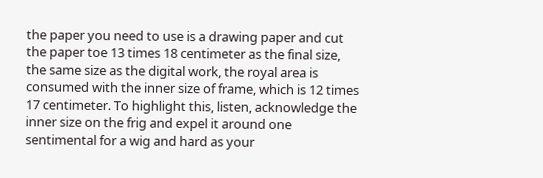the paper you need to use is a drawing paper and cut the paper toe 13 times 18 centimeter as the final size, the same size as the digital work, the royal area is consumed with the inner size of frame, which is 12 times 17 centimeter. To highlight this, listen, acknowledge the inner size on the frig and expel it around one sentimental for a wig and hard as your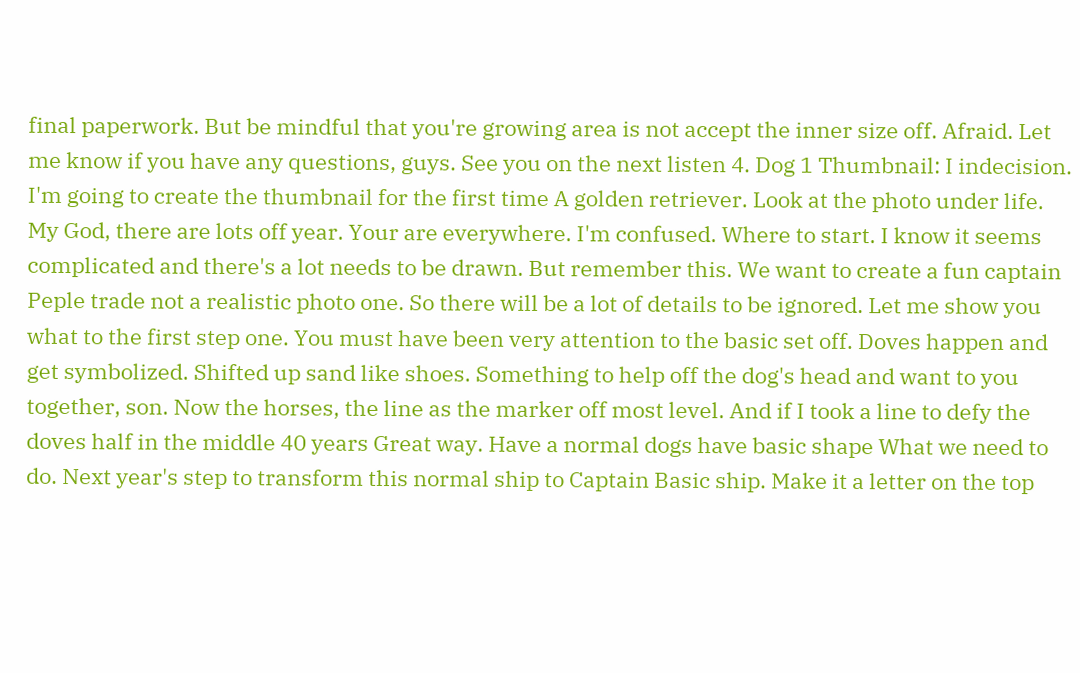final paperwork. But be mindful that you're growing area is not accept the inner size off. Afraid. Let me know if you have any questions, guys. See you on the next listen 4. Dog 1 Thumbnail: I indecision. I'm going to create the thumbnail for the first time A golden retriever. Look at the photo under life. My God, there are lots off year. Your are everywhere. I'm confused. Where to start. I know it seems complicated and there's a lot needs to be drawn. But remember this. We want to create a fun captain Peple trade not a realistic photo one. So there will be a lot of details to be ignored. Let me show you what to the first step one. You must have been very attention to the basic set off. Doves happen and get symbolized. Shifted up sand like shoes. Something to help off the dog's head and want to you together, son. Now the horses, the line as the marker off most level. And if I took a line to defy the doves half in the middle 40 years Great way. Have a normal dogs have basic shape What we need to do. Next year's step to transform this normal ship to Captain Basic ship. Make it a letter on the top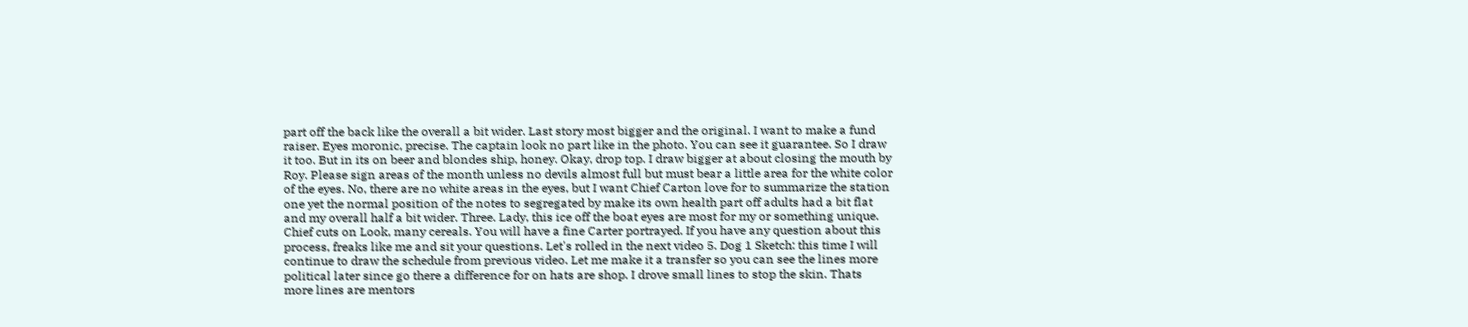part off the back like the overall a bit wider. Last story most bigger and the original. I want to make a fund raiser. Eyes moronic, precise. The captain look no part like in the photo. You can see it guarantee. So I draw it too. But in its on beer and blondes ship, honey. Okay, drop top. I draw bigger at about closing the mouth by Roy. Please sign areas of the month unless no devils almost full but must bear a little area for the white color of the eyes. No, there are no white areas in the eyes, but I want Chief Carton love for to summarize the station one yet the normal position of the notes to segregated by make its own health part off adults had a bit flat and my overall half a bit wider. Three. Lady, this ice off the boat eyes are most for my or something unique. Chief cuts on Look, many cereals. You will have a fine Carter portrayed. If you have any question about this process, freaks like me and sit your questions. Let's rolled in the next video 5. Dog 1 Sketch: this time I will continue to draw the schedule from previous video. Let me make it a transfer so you can see the lines more political later since go there a difference for on hats are shop. I drove small lines to stop the skin. Thats more lines are mentors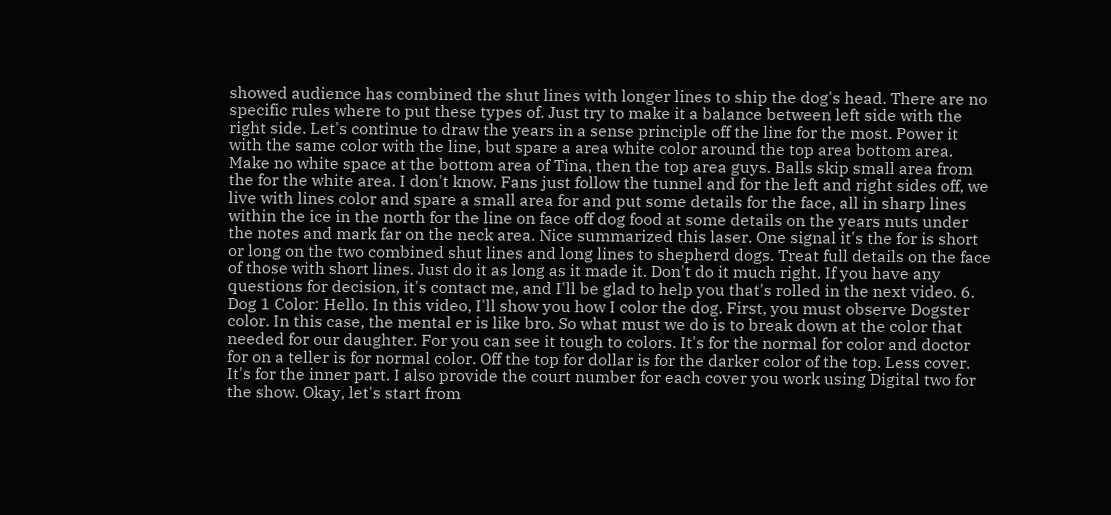showed audience has combined the shut lines with longer lines to ship the dog's head. There are no specific rules where to put these types of. Just try to make it a balance between left side with the right side. Let's continue to draw the years in a sense principle off the line for the most. Power it with the same color with the line, but spare a area white color around the top area bottom area. Make no white space at the bottom area of Tina, then the top area guys. Balls skip small area from the for the white area. I don't know. Fans just follow the tunnel and for the left and right sides off, we live with lines color and spare a small area for and put some details for the face, all in sharp lines within the ice in the north for the line on face off dog food at some details on the years nuts under the notes and mark far on the neck area. Nice summarized this laser. One signal it's the for is short or long on the two combined shut lines and long lines to shepherd dogs. Treat full details on the face of those with short lines. Just do it as long as it made it. Don't do it much right. If you have any questions for decision, it's contact me, and I'll be glad to help you that's rolled in the next video. 6. Dog 1 Color: Hello. In this video, I'll show you how I color the dog. First, you must observe Dogster color. In this case, the mental er is like bro. So what must we do is to break down at the color that needed for our daughter. For you can see it tough to colors. It's for the normal for color and doctor for on a teller is for normal color. Off the top for dollar is for the darker color of the top. Less cover. It's for the inner part. I also provide the court number for each cover you work using Digital two for the show. Okay, let's start from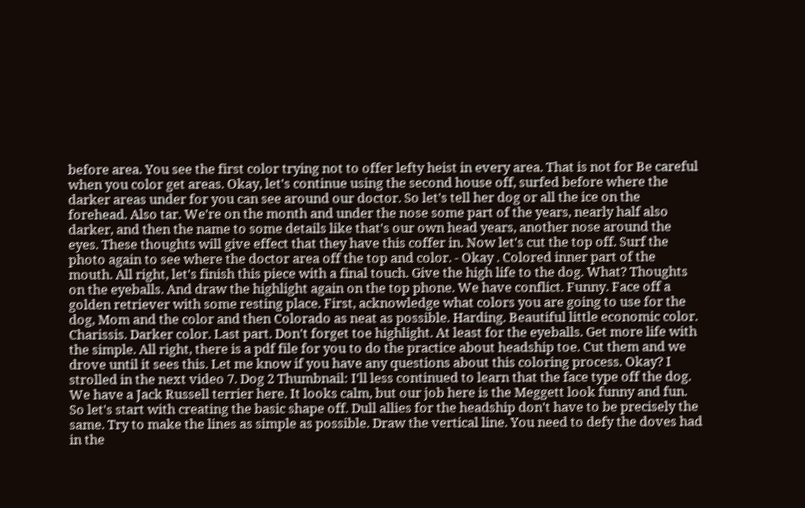before area. You see the first color trying not to offer lefty heist in every area. That is not for Be careful when you color get areas. Okay, let's continue using the second house off, surfed before where the darker areas under for you can see around our doctor. So let's tell her dog or all the ice on the forehead. Also tar. We're on the month and under the nose some part of the years, nearly half also darker, and then the name to some details like that's our own head years, another nose around the eyes. These thoughts will give effect that they have this coffer in. Now let's cut the top off. Surf the photo again to see where the doctor area off the top and color. - Okay . Colored inner part of the mouth. All right, let's finish this piece with a final touch. Give the high life to the dog. What? Thoughts on the eyeballs. And draw the highlight again on the top phone. We have conflict. Funny. Face off a golden retriever with some resting place. First, acknowledge what colors you are going to use for the dog, Mom and the color and then Colorado as neat as possible. Harding. Beautiful little economic color. Charissis. Darker color. Last part. Don't forget toe highlight. At least for the eyeballs. Get more life with the simple. All right, there is a pdf file for you to do the practice about headship toe. Cut them and we drove until it sees this. Let me know if you have any questions about this coloring process. Okay? I strolled in the next video 7. Dog 2 Thumbnail: I'll less continued to learn that the face type off the dog. We have a Jack Russell terrier here. It looks calm, but our job here is the Meggett look funny and fun. So let's start with creating the basic shape off. Dull allies for the headship don't have to be precisely the same. Try to make the lines as simple as possible. Draw the vertical line. You need to defy the doves had in the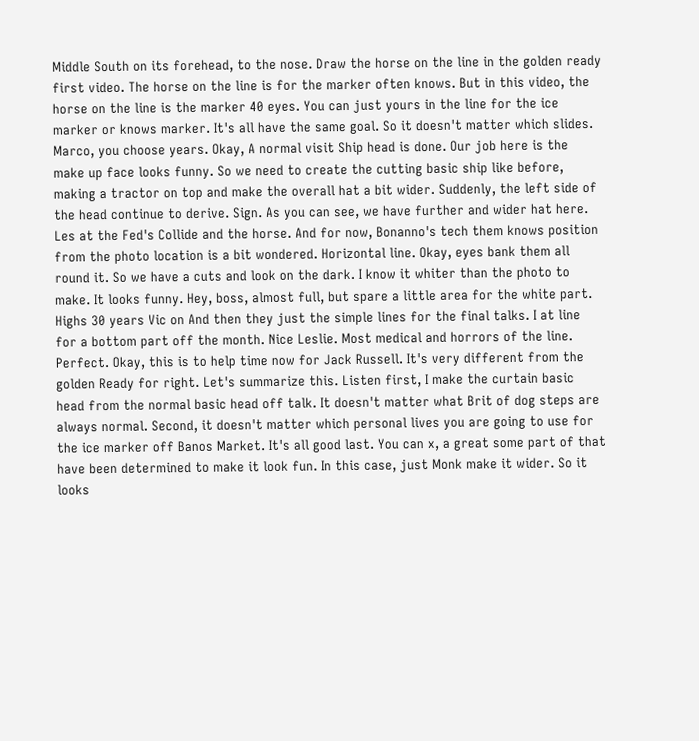Middle South on its forehead, to the nose. Draw the horse on the line in the golden ready first video. The horse on the line is for the marker often knows. But in this video, the horse on the line is the marker 40 eyes. You can just yours in the line for the ice marker or knows marker. It's all have the same goal. So it doesn't matter which slides. Marco, you choose years. Okay, A normal visit Ship head is done. Our job here is the make up face looks funny. So we need to create the cutting basic ship like before, making a tractor on top and make the overall hat a bit wider. Suddenly, the left side of the head continue to derive. Sign. As you can see, we have further and wider hat here. Les at the Fed's Collide and the horse. And for now, Bonanno's tech them knows position from the photo location is a bit wondered. Horizontal line. Okay, eyes bank them all round it. So we have a cuts and look on the dark. I know it whiter than the photo to make. It looks funny. Hey, boss, almost full, but spare a little area for the white part. Highs 30 years Vic on And then they just the simple lines for the final talks. I at line for a bottom part off the month. Nice Leslie. Most medical and horrors of the line. Perfect. Okay, this is to help time now for Jack Russell. It's very different from the golden Ready for right. Let's summarize this. Listen first, I make the curtain basic head from the normal basic head off talk. It doesn't matter what Brit of dog steps are always normal. Second, it doesn't matter which personal lives you are going to use for the ice marker off Banos Market. It's all good last. You can x, a great some part of that have been determined to make it look fun. In this case, just Monk make it wider. So it looks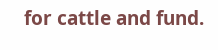for cattle and fund.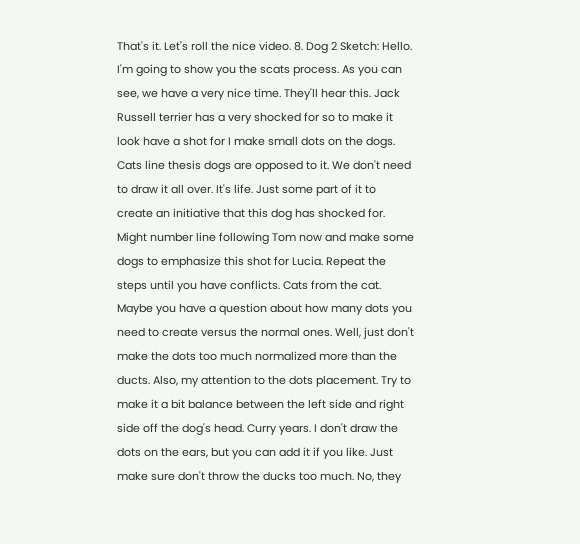That's it. Let's roll the nice video. 8. Dog 2 Sketch: Hello. I'm going to show you the scats process. As you can see, we have a very nice time. They'll hear this. Jack Russell terrier has a very shocked for so to make it look have a shot for I make small dots on the dogs. Cats line thesis dogs are opposed to it. We don't need to draw it all over. It's life. Just some part of it to create an initiative that this dog has shocked for. Might number line following Tom now and make some dogs to emphasize this shot for Lucia. Repeat the steps until you have conflicts. Cats from the cat. Maybe you have a question about how many dots you need to create versus the normal ones. Well, just don't make the dots too much normalized more than the ducts. Also, my attention to the dots placement. Try to make it a bit balance between the left side and right side off the dog's head. Curry years. I don't draw the dots on the ears, but you can add it if you like. Just make sure don't throw the ducks too much. No, they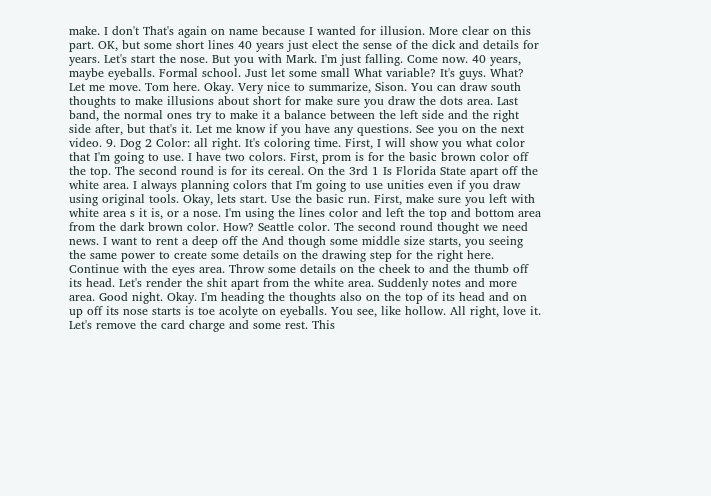make. I don't That's again on name because I wanted for illusion. More clear on this part. OK, but some short lines 40 years just elect the sense of the dick and details for years. Let's start the nose. But you with Mark. I'm just falling. Come now. 40 years, maybe eyeballs. Formal school. Just let some small What variable? It's guys. What? Let me move. Tom here. Okay. Very nice to summarize, Sison. You can draw south thoughts to make illusions about short for make sure you draw the dots area. Last band, the normal ones try to make it a balance between the left side and the right side after, but that's it. Let me know if you have any questions. See you on the next video. 9. Dog 2 Color: all right. It's coloring time. First, I will show you what color that I'm going to use. I have two colors. First, prom is for the basic brown color off the top. The second round is for its cereal. On the 3rd 1 Is Florida State apart off the white area. I always planning colors that I'm going to use unities even if you draw using original tools. Okay, lets start. Use the basic run. First, make sure you left with white area s it is, or a nose. I'm using the lines color and left the top and bottom area from the dark brown color. How? Seattle color. The second round thought we need news. I want to rent a deep off the And though some middle size starts, you seeing the same power to create some details on the drawing step for the right here. Continue with the eyes area. Throw some details on the cheek to and the thumb off its head. Let's render the shit apart from the white area. Suddenly notes and more area. Good night. Okay. I'm heading the thoughts also on the top of its head and on up off its nose starts is toe acolyte on eyeballs. You see, like hollow. All right, love it. Let's remove the card charge and some rest. This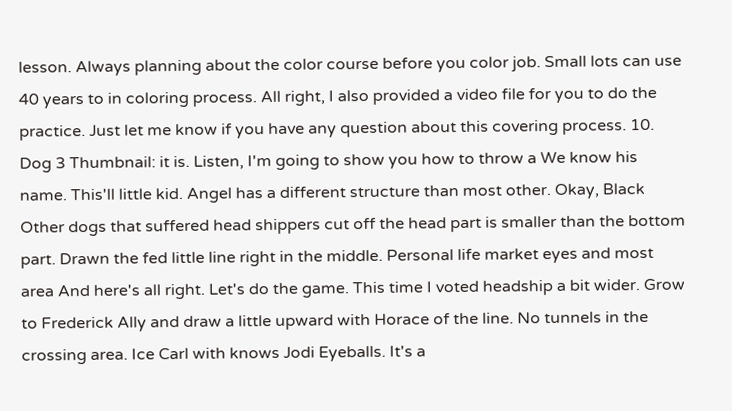lesson. Always planning about the color course before you color job. Small lots can use 40 years to in coloring process. All right, I also provided a video file for you to do the practice. Just let me know if you have any question about this covering process. 10. Dog 3 Thumbnail: it is. Listen, I'm going to show you how to throw a We know his name. This'll little kid. Angel has a different structure than most other. Okay, Black Other dogs that suffered head shippers cut off the head part is smaller than the bottom part. Drawn the fed little line right in the middle. Personal life market eyes and most area And here's all right. Let's do the game. This time I voted headship a bit wider. Grow to Frederick Ally and draw a little upward with Horace of the line. No tunnels in the crossing area. Ice Carl with knows Jodi Eyeballs. It's a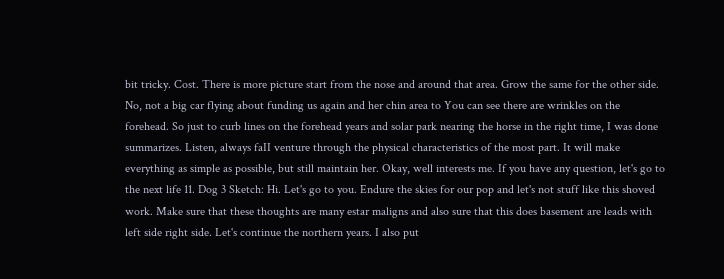bit tricky. Cost. There is more picture start from the nose and around that area. Grow the same for the other side. No, not a big car flying about funding us again and her chin area to You can see there are wrinkles on the forehead. So just to curb lines on the forehead years and solar park nearing the horse in the right time, I was done summarizes. Listen, always faII venture through the physical characteristics of the most part. It will make everything as simple as possible, but still maintain her. Okay, well interests me. If you have any question, let's go to the next life 11. Dog 3 Sketch: Hi. Let's go to you. Endure the skies for our pop and let's not stuff like this shoved work. Make sure that these thoughts are many estar maligns and also sure that this does basement are leads with left side right side. Let's continue the northern years. I also put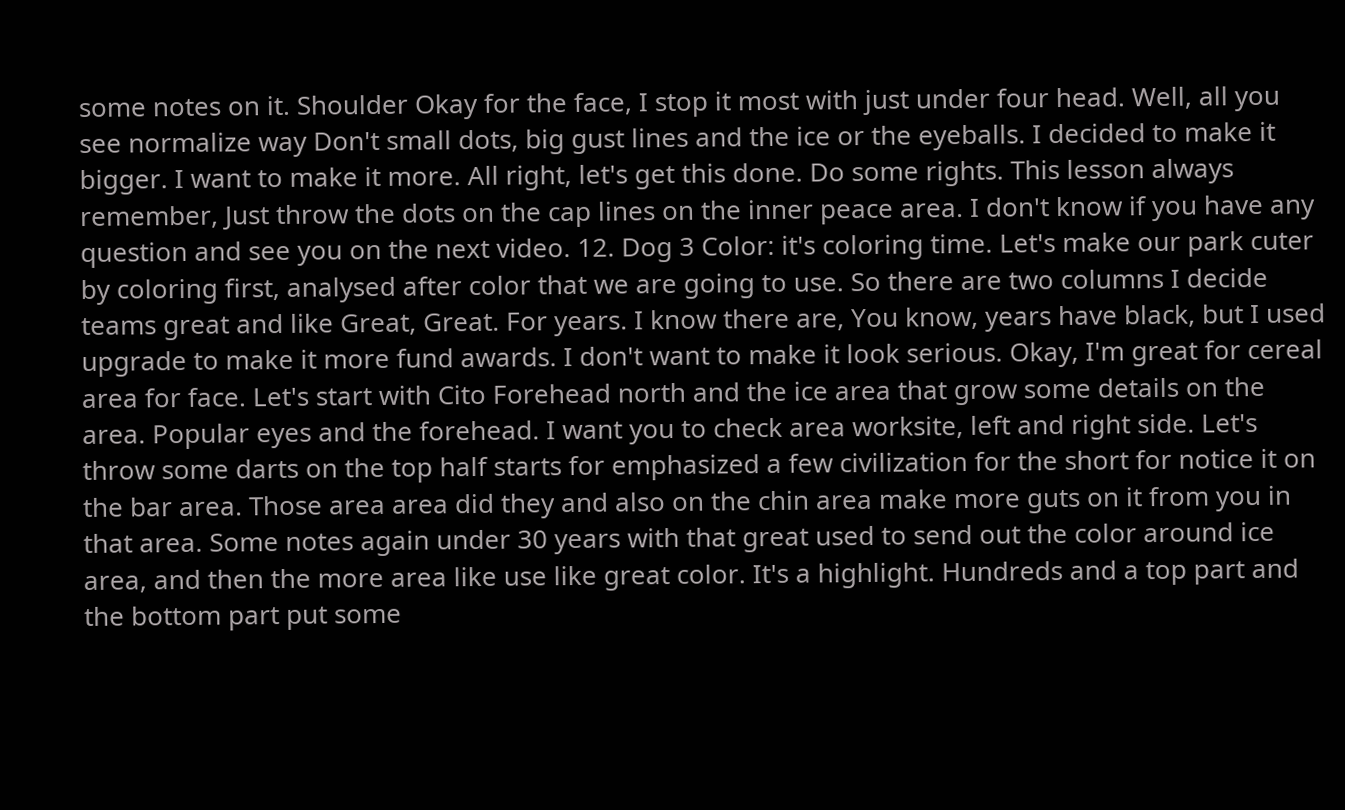some notes on it. Shoulder Okay for the face, I stop it most with just under four head. Well, all you see normalize way Don't small dots, big gust lines and the ice or the eyeballs. I decided to make it bigger. I want to make it more. All right, let's get this done. Do some rights. This lesson always remember, Just throw the dots on the cap lines on the inner peace area. I don't know if you have any question and see you on the next video. 12. Dog 3 Color: it's coloring time. Let's make our park cuter by coloring first, analysed after color that we are going to use. So there are two columns I decide teams great and like Great, Great. For years. I know there are, You know, years have black, but I used upgrade to make it more fund awards. I don't want to make it look serious. Okay, I'm great for cereal area for face. Let's start with Cito Forehead north and the ice area that grow some details on the area. Popular eyes and the forehead. I want you to check area worksite, left and right side. Let's throw some darts on the top half starts for emphasized a few civilization for the short for notice it on the bar area. Those area area did they and also on the chin area make more guts on it from you in that area. Some notes again under 30 years with that great used to send out the color around ice area, and then the more area like use like great color. It's a highlight. Hundreds and a top part and the bottom part put some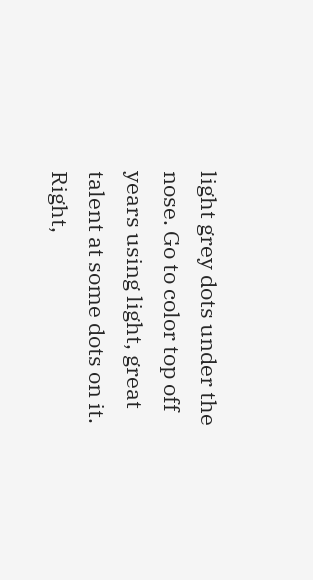light grey dots under the nose. Go to color top off years using light, great talent at some dots on it. Right,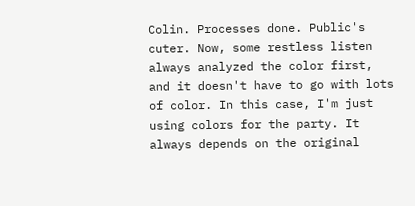Colin. Processes done. Public's cuter. Now, some restless listen always analyzed the color first, and it doesn't have to go with lots of color. In this case, I'm just using colors for the party. It always depends on the original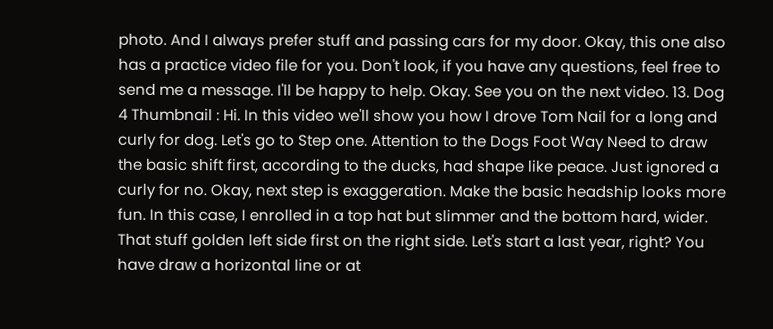photo. And I always prefer stuff and passing cars for my door. Okay, this one also has a practice video file for you. Don't look, if you have any questions, feel free to send me a message. I'll be happy to help. Okay. See you on the next video. 13. Dog 4 Thumbnail : Hi. In this video we'll show you how I drove Tom Nail for a long and curly for dog. Let's go to Step one. Attention to the Dogs Foot Way Need to draw the basic shift first, according to the ducks, had shape like peace. Just ignored a curly for no. Okay, next step is exaggeration. Make the basic headship looks more fun. In this case, I enrolled in a top hat but slimmer and the bottom hard, wider. That stuff golden left side first on the right side. Let's start a last year, right? You have draw a horizontal line or at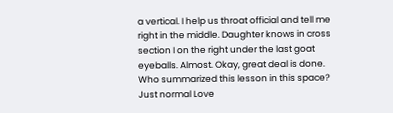a vertical. I help us throat official and tell me right in the middle. Daughter knows in cross section I on the right under the last goat eyeballs. Almost. Okay, great deal is done. Who summarized this lesson in this space? Just normal Love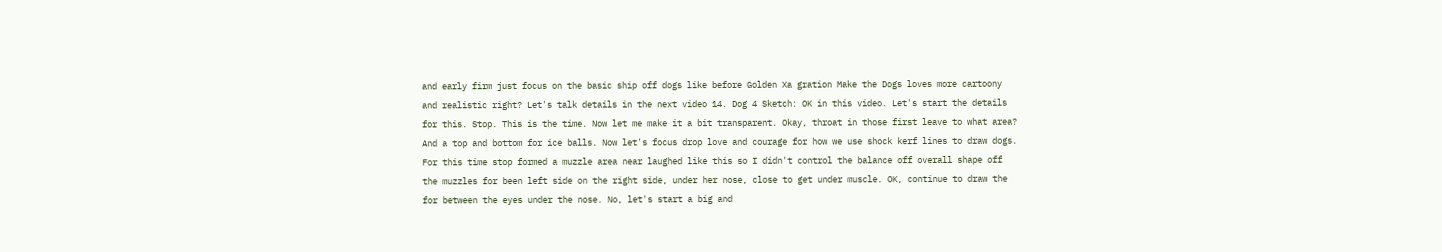and early firm just focus on the basic ship off dogs like before Golden Xa gration Make the Dogs loves more cartoony and realistic right? Let's talk details in the next video 14. Dog 4 Sketch: OK in this video. Let's start the details for this. Stop. This is the time. Now let me make it a bit transparent. Okay, throat in those first leave to what area? And a top and bottom for ice balls. Now let's focus drop love and courage for how we use shock kerf lines to draw dogs. For this time stop formed a muzzle area near laughed like this so I didn't control the balance off overall shape off the muzzles for been left side on the right side, under her nose, close to get under muscle. OK, continue to draw the for between the eyes under the nose. No, let's start a big and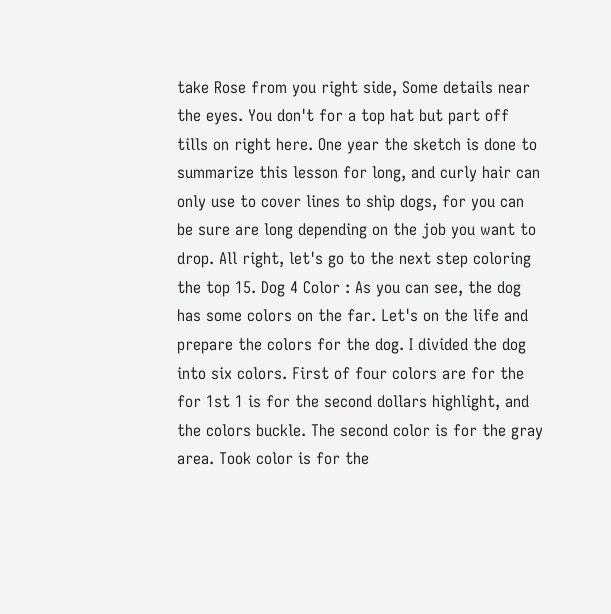take Rose from you right side, Some details near the eyes. You don't for a top hat but part off tills on right here. One year the sketch is done to summarize this lesson for long, and curly hair can only use to cover lines to ship dogs, for you can be sure are long depending on the job you want to drop. All right, let's go to the next step coloring the top 15. Dog 4 Color : As you can see, the dog has some colors on the far. Let's on the life and prepare the colors for the dog. I divided the dog into six colors. First of four colors are for the for 1st 1 is for the second dollars highlight, and the colors buckle. The second color is for the gray area. Took color is for the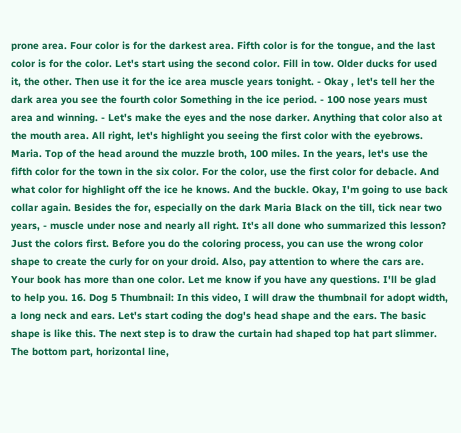prone area. Four color is for the darkest area. Fifth color is for the tongue, and the last color is for the color. Let's start using the second color. Fill in tow. Older ducks for used it, the other. Then use it for the ice area muscle years tonight. - Okay , let's tell her the dark area you see the fourth color Something in the ice period. - 100 nose years must area and winning. - Let's make the eyes and the nose darker. Anything that color also at the mouth area. All right, let's highlight you seeing the first color with the eyebrows. Maria. Top of the head around the muzzle broth, 100 miles. In the years, let's use the fifth color for the town in the six color. For the color, use the first color for debacle. And what color for highlight off the ice he knows. And the buckle. Okay, I'm going to use back collar again. Besides the for, especially on the dark Maria Black on the till, tick near two years, - muscle under nose and nearly all right. It's all done who summarized this lesson? Just the colors first. Before you do the coloring process, you can use the wrong color shape to create the curly for on your droid. Also, pay attention to where the cars are. Your book has more than one color. Let me know if you have any questions. I'll be glad to help you. 16. Dog 5 Thumbnail: In this video, I will draw the thumbnail for adopt width, a long neck and ears. Let's start coding the dog's head shape and the ears. The basic shape is like this. The next step is to draw the curtain had shaped top hat part slimmer. The bottom part, horizontal line,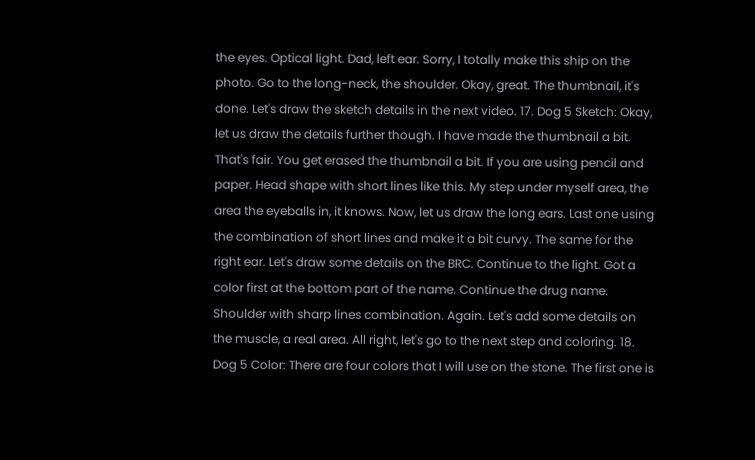the eyes. Optical light. Dad, left ear. Sorry, I totally make this ship on the photo. Go to the long-neck, the shoulder. Okay, great. The thumbnail, it's done. Let's draw the sketch details in the next video. 17. Dog 5 Sketch: Okay, let us draw the details further though. I have made the thumbnail a bit. That's fair. You get erased the thumbnail a bit. If you are using pencil and paper. Head shape with short lines like this. My step under myself area, the area the eyeballs in, it knows. Now, let us draw the long ears. Last one using the combination of short lines and make it a bit curvy. The same for the right ear. Let's draw some details on the BRC. Continue to the light. Got a color first at the bottom part of the name. Continue the drug name. Shoulder with sharp lines combination. Again. Let's add some details on the muscle, a real area. All right, let's go to the next step and coloring. 18. Dog 5 Color: There are four colors that I will use on the stone. The first one is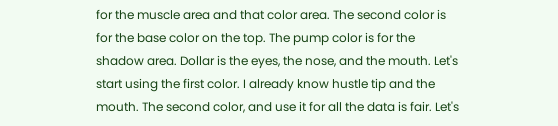for the muscle area and that color area. The second color is for the base color on the top. The pump color is for the shadow area. Dollar is the eyes, the nose, and the mouth. Let's start using the first color. I already know hustle tip and the mouth. The second color, and use it for all the data is fair. Let's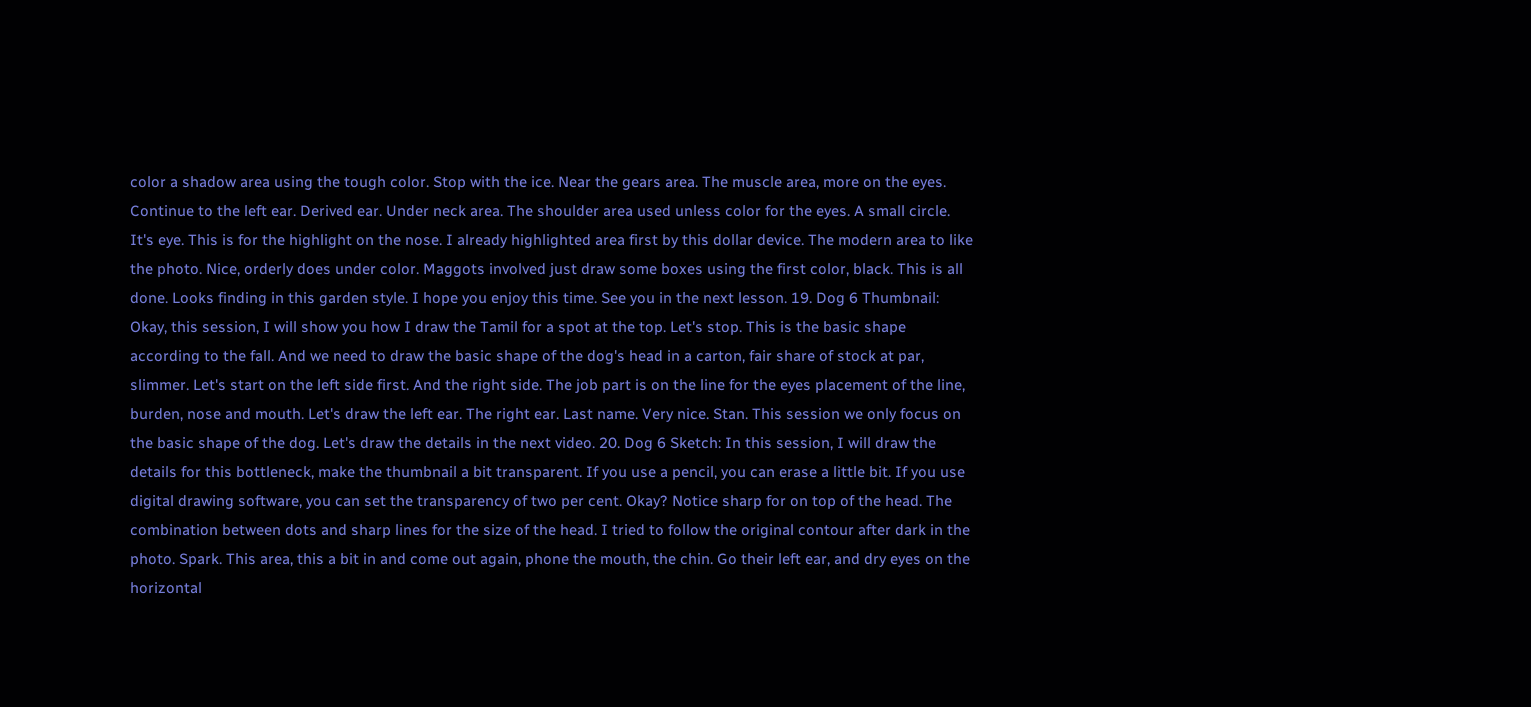color a shadow area using the tough color. Stop with the ice. Near the gears area. The muscle area, more on the eyes. Continue to the left ear. Derived ear. Under neck area. The shoulder area used unless color for the eyes. A small circle. It's eye. This is for the highlight on the nose. I already highlighted area first by this dollar device. The modern area to like the photo. Nice, orderly does under color. Maggots involved just draw some boxes using the first color, black. This is all done. Looks finding in this garden style. I hope you enjoy this time. See you in the next lesson. 19. Dog 6 Thumbnail: Okay, this session, I will show you how I draw the Tamil for a spot at the top. Let's stop. This is the basic shape according to the fall. And we need to draw the basic shape of the dog's head in a carton, fair share of stock at par, slimmer. Let's start on the left side first. And the right side. The job part is on the line for the eyes placement of the line, burden, nose and mouth. Let's draw the left ear. The right ear. Last name. Very nice. Stan. This session we only focus on the basic shape of the dog. Let's draw the details in the next video. 20. Dog 6 Sketch: In this session, I will draw the details for this bottleneck, make the thumbnail a bit transparent. If you use a pencil, you can erase a little bit. If you use digital drawing software, you can set the transparency of two per cent. Okay? Notice sharp for on top of the head. The combination between dots and sharp lines for the size of the head. I tried to follow the original contour after dark in the photo. Spark. This area, this a bit in and come out again, phone the mouth, the chin. Go their left ear, and dry eyes on the horizontal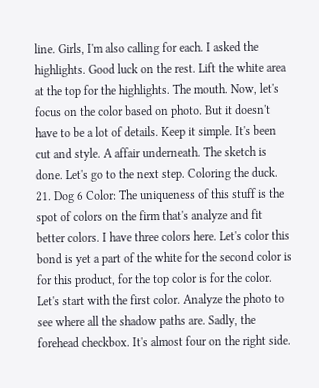line. Girls, I'm also calling for each. I asked the highlights. Good luck on the rest. Lift the white area at the top for the highlights. The mouth. Now, let's focus on the color based on photo. But it doesn't have to be a lot of details. Keep it simple. It's been cut and style. A affair underneath. The sketch is done. Let's go to the next step. Coloring the duck. 21. Dog 6 Color: The uniqueness of this stuff is the spot of colors on the firm that's analyze and fit better colors. I have three colors here. Let's color this bond is yet a part of the white for the second color is for this product, for the top color is for the color. Let's start with the first color. Analyze the photo to see where all the shadow paths are. Sadly, the forehead checkbox. It's almost four on the right side.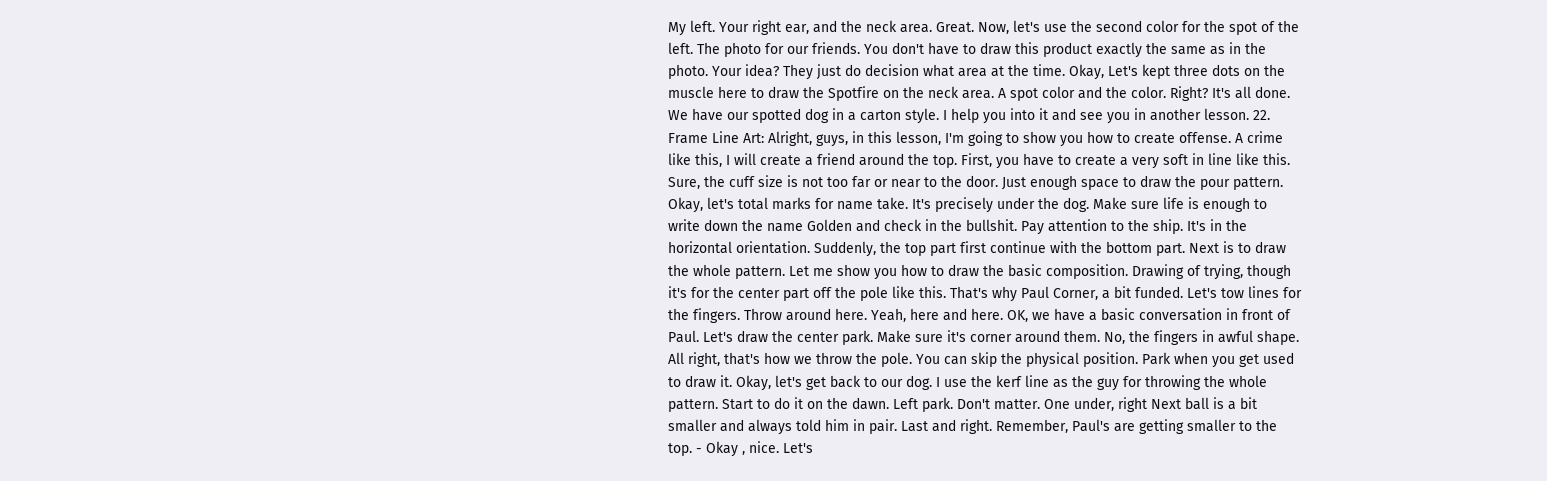My left. Your right ear, and the neck area. Great. Now, let's use the second color for the spot of the left. The photo for our friends. You don't have to draw this product exactly the same as in the photo. Your idea? They just do decision what area at the time. Okay, Let's kept three dots on the muscle here to draw the Spotfire on the neck area. A spot color and the color. Right? It's all done. We have our spotted dog in a carton style. I help you into it and see you in another lesson. 22. Frame Line Art: Alright, guys, in this lesson, I'm going to show you how to create offense. A crime like this, I will create a friend around the top. First, you have to create a very soft in line like this. Sure, the cuff size is not too far or near to the door. Just enough space to draw the pour pattern. Okay, let's total marks for name take. It's precisely under the dog. Make sure life is enough to write down the name Golden and check in the bullshit. Pay attention to the ship. It's in the horizontal orientation. Suddenly, the top part first continue with the bottom part. Next is to draw the whole pattern. Let me show you how to draw the basic composition. Drawing of trying, though it's for the center part off the pole like this. That's why Paul Corner, a bit funded. Let's tow lines for the fingers. Throw around here. Yeah, here and here. OK, we have a basic conversation in front of Paul. Let's draw the center park. Make sure it's corner around them. No, the fingers in awful shape. All right, that's how we throw the pole. You can skip the physical position. Park when you get used to draw it. Okay, let's get back to our dog. I use the kerf line as the guy for throwing the whole pattern. Start to do it on the dawn. Left park. Don't matter. One under, right Next ball is a bit smaller and always told him in pair. Last and right. Remember, Paul's are getting smaller to the top. - Okay , nice. Let's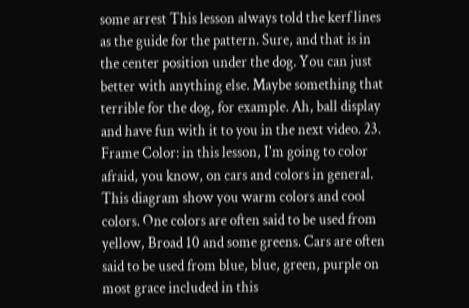some arrest This lesson always told the kerf lines as the guide for the pattern. Sure, and that is in the center position under the dog. You can just better with anything else. Maybe something that terrible for the dog, for example. Ah, ball display and have fun with it to you in the next video. 23. Frame Color: in this lesson, I'm going to color afraid, you know, on cars and colors in general. This diagram show you warm colors and cool colors. One colors are often said to be used from yellow, Broad 10 and some greens. Cars are often said to be used from blue, blue, green, purple on most grace included in this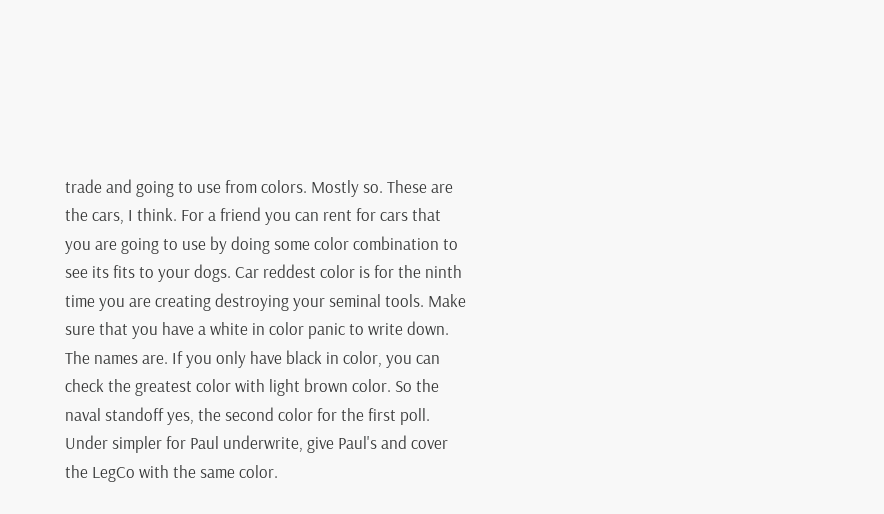trade and going to use from colors. Mostly so. These are the cars, I think. For a friend you can rent for cars that you are going to use by doing some color combination to see its fits to your dogs. Car reddest color is for the ninth time you are creating destroying your seminal tools. Make sure that you have a white in color panic to write down. The names are. If you only have black in color, you can check the greatest color with light brown color. So the naval standoff yes, the second color for the first poll. Under simpler for Paul underwrite, give Paul's and cover the LegCo with the same color.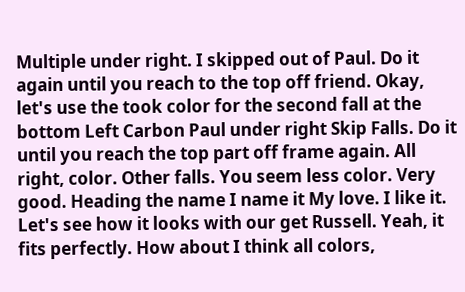Multiple under right. I skipped out of Paul. Do it again until you reach to the top off friend. Okay, let's use the took color for the second fall at the bottom Left Carbon Paul under right Skip Falls. Do it until you reach the top part off frame again. All right, color. Other falls. You seem less color. Very good. Heading the name I name it My love. I like it. Let's see how it looks with our get Russell. Yeah, it fits perfectly. How about I think all colors,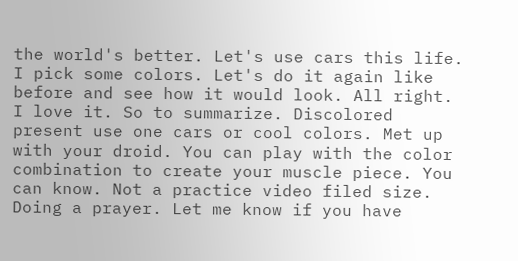the world's better. Let's use cars this life. I pick some colors. Let's do it again like before and see how it would look. All right. I love it. So to summarize. Discolored present use one cars or cool colors. Met up with your droid. You can play with the color combination to create your muscle piece. You can know. Not a practice video filed size. Doing a prayer. Let me know if you have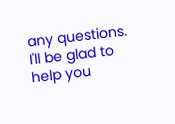any questions. I'll be glad to help you